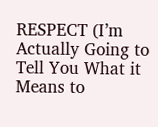RESPECT (I’m Actually Going to Tell You What it Means to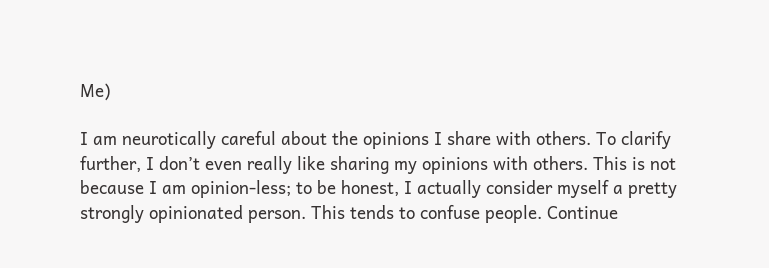Me)

I am neurotically careful about the opinions I share with others. To clarify further, I don’t even really like sharing my opinions with others. This is not because I am opinion-less; to be honest, I actually consider myself a pretty strongly opinionated person. This tends to confuse people. Continue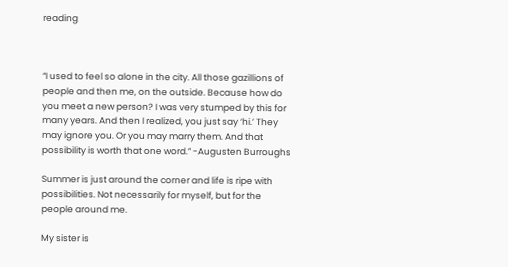reading



“I used to feel so alone in the city. All those gazillions of people and then me, on the outside. Because how do you meet a new person? I was very stumped by this for many years. And then I realized, you just say ‘hi.’ They may ignore you. Or you may marry them. And that possibility is worth that one word.” -Augusten Burroughs

Summer is just around the corner and life is ripe with possibilities. Not necessarily for myself, but for the people around me.

My sister is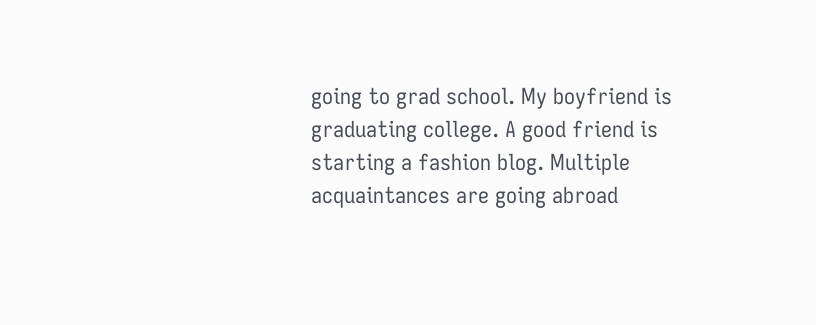going to grad school. My boyfriend is graduating college. A good friend is starting a fashion blog. Multiple acquaintances are going abroad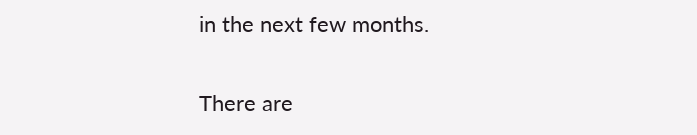in the next few months.

There are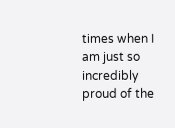times when I am just so incredibly proud of the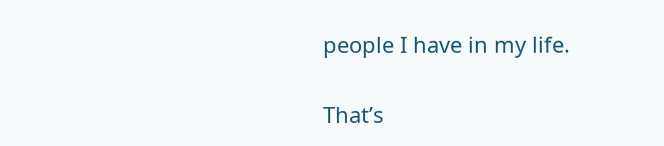people I have in my life.

That’s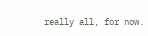really all, for now.